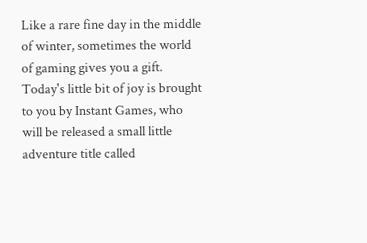Like a rare fine day in the middle of winter, sometimes the world of gaming gives you a gift. Today's little bit of joy is brought to you by Instant Games, who will be released a small little adventure title called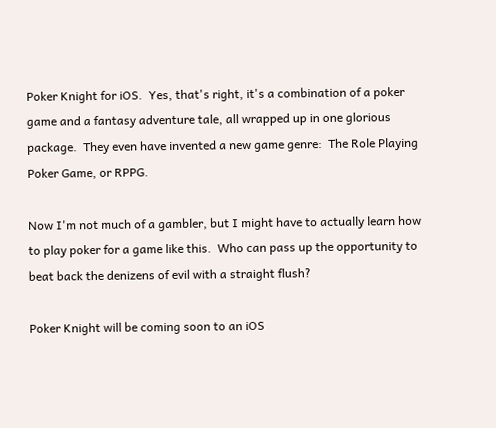Poker Knight for iOS.  Yes, that's right, it's a combination of a poker game and a fantasy adventure tale, all wrapped up in one glorious package.  They even have invented a new game genre:  The Role Playing Poker Game, or RPPG.

Now I'm not much of a gambler, but I might have to actually learn how to play poker for a game like this.  Who can pass up the opportunity to beat back the denizens of evil with a straight flush?

Poker Knight will be coming soon to an iOS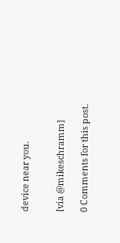device near you.


[via @mikeschramm]

0 Comments for this post.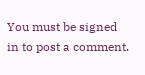You must be signed in to post a comment.